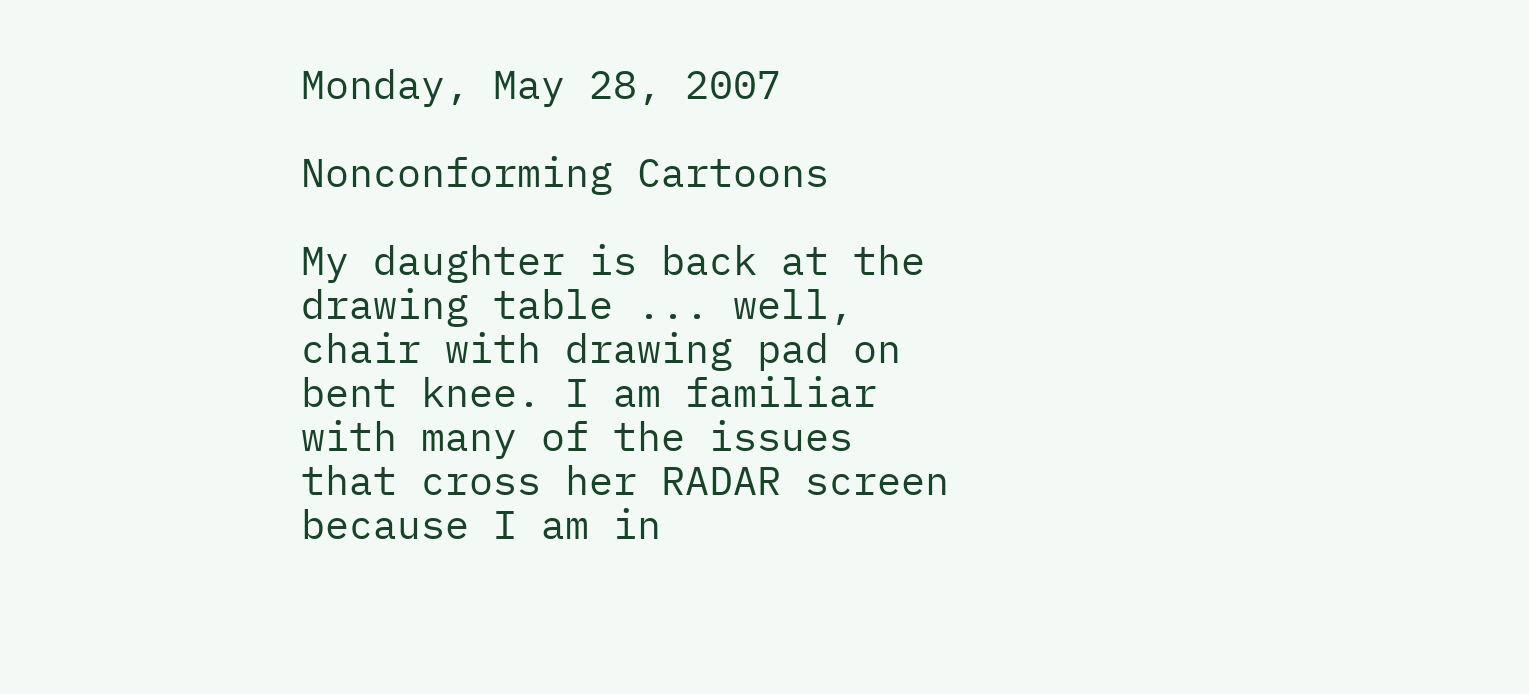Monday, May 28, 2007

Nonconforming Cartoons

My daughter is back at the drawing table ... well, chair with drawing pad on bent knee. I am familiar with many of the issues that cross her RADAR screen because I am in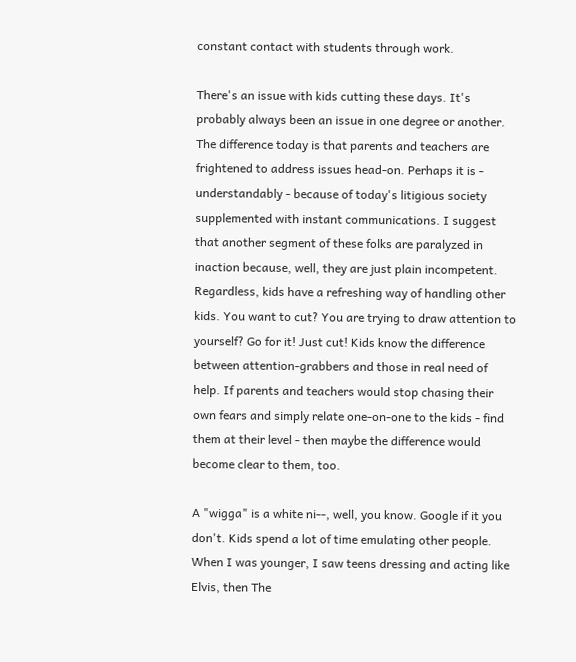constant contact with students through work.

There's an issue with kids cutting these days. It's probably always been an issue in one degree or another. The difference today is that parents and teachers are frightened to address issues head-on. Perhaps it is - understandably - because of today's litigious society supplemented with instant communications. I suggest that another segment of these folks are paralyzed in inaction because, well, they are just plain incompetent. Regardless, kids have a refreshing way of handling other kids. You want to cut? You are trying to draw attention to yourself? Go for it! Just cut! Kids know the difference between attention-grabbers and those in real need of help. If parents and teachers would stop chasing their own fears and simply relate one-on-one to the kids - find them at their level - then maybe the difference would become clear to them, too.

A "wigga" is a white ni--, well, you know. Google if it you don't. Kids spend a lot of time emulating other people. When I was younger, I saw teens dressing and acting like Elvis, then The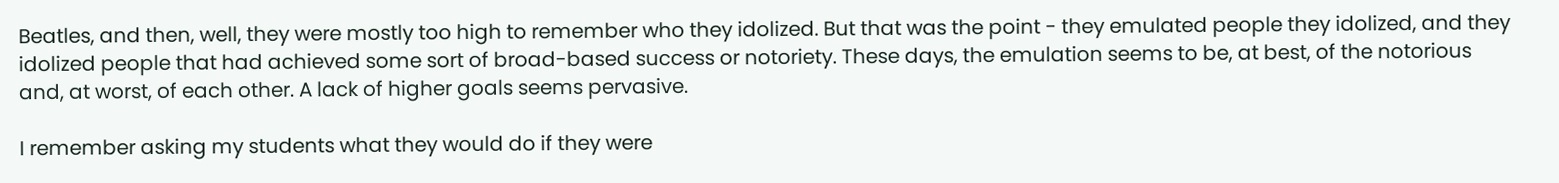Beatles, and then, well, they were mostly too high to remember who they idolized. But that was the point - they emulated people they idolized, and they idolized people that had achieved some sort of broad-based success or notoriety. These days, the emulation seems to be, at best, of the notorious and, at worst, of each other. A lack of higher goals seems pervasive.

I remember asking my students what they would do if they were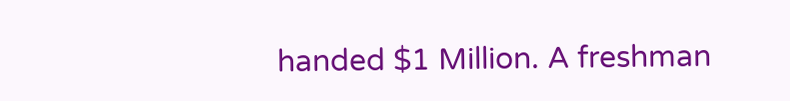handed $1 Million. A freshman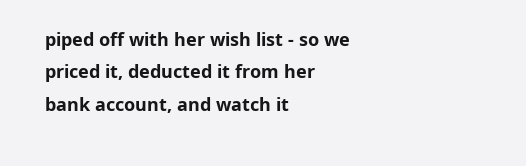piped off with her wish list - so we priced it, deducted it from her bank account, and watch it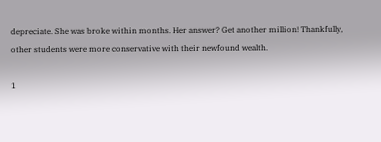depreciate. She was broke within months. Her answer? Get another million! Thankfully, other students were more conservative with their newfound wealth.

1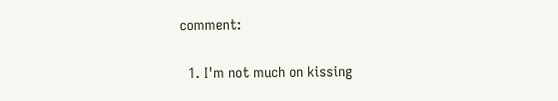comment:

  1. I'm not much on kissing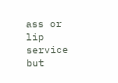ass or lip service but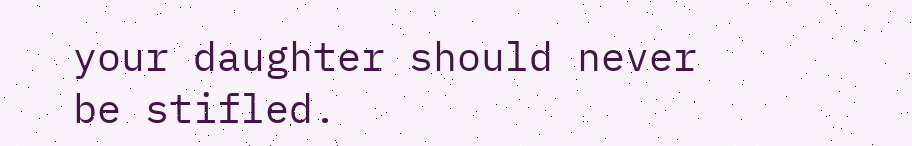your daughter should never be stifled.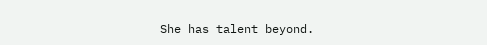She has talent beyond.